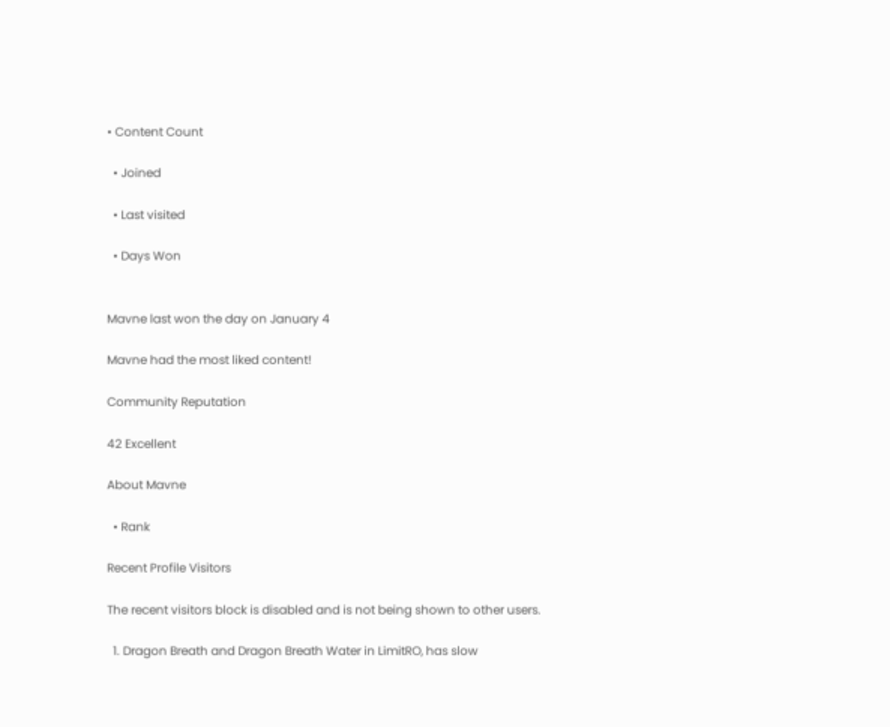• Content Count

  • Joined

  • Last visited

  • Days Won


Mavne last won the day on January 4

Mavne had the most liked content!

Community Reputation

42 Excellent

About Mavne

  • Rank

Recent Profile Visitors

The recent visitors block is disabled and is not being shown to other users.

  1. Dragon Breath and Dragon Breath Water in LimitRO, has slow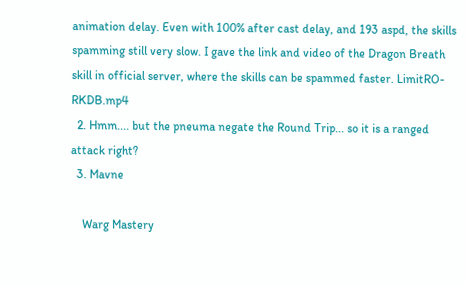animation delay. Even with 100% after cast delay, and 193 aspd, the skills spamming still very slow. I gave the link and video of the Dragon Breath skill in official server, where the skills can be spammed faster. LimitRO-RKDB.mp4
  2. Hmm.... but the pneuma negate the Round Trip... so it is a ranged attack right?
  3. Mavne

    Warg Mastery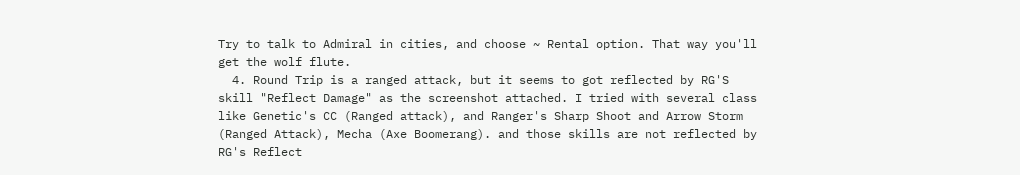Try to talk to Admiral in cities, and choose ~ Rental option. That way you'll get the wolf flute.
  4. Round Trip is a ranged attack, but it seems to got reflected by RG'S skill "Reflect Damage" as the screenshot attached. I tried with several class like Genetic's CC (Ranged attack), and Ranger's Sharp Shoot and Arrow Storm (Ranged Attack), Mecha (Axe Boomerang). and those skills are not reflected by RG's Reflect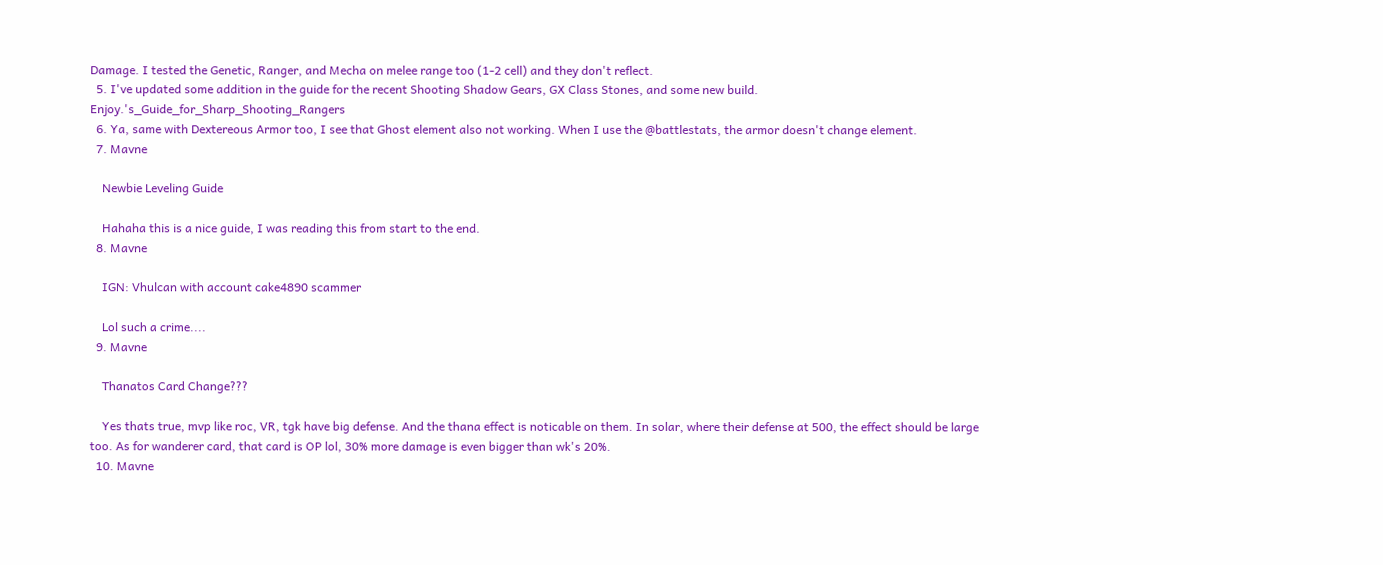Damage. I tested the Genetic, Ranger, and Mecha on melee range too (1-2 cell) and they don't reflect.
  5. I've updated some addition in the guide for the recent Shooting Shadow Gears, GX Class Stones, and some new build. Enjoy.'s_Guide_for_Sharp_Shooting_Rangers
  6. Ya, same with Dextereous Armor too, I see that Ghost element also not working. When I use the @battlestats, the armor doesn't change element.
  7. Mavne

    Newbie Leveling Guide

    Hahaha this is a nice guide, I was reading this from start to the end.
  8. Mavne

    IGN: Vhulcan with account cake4890 scammer

    Lol such a crime....
  9. Mavne

    Thanatos Card Change???

    Yes thats true, mvp like roc, VR, tgk have big defense. And the thana effect is noticable on them. In solar, where their defense at 500, the effect should be large too. As for wanderer card, that card is OP lol, 30% more damage is even bigger than wk's 20%.
  10. Mavne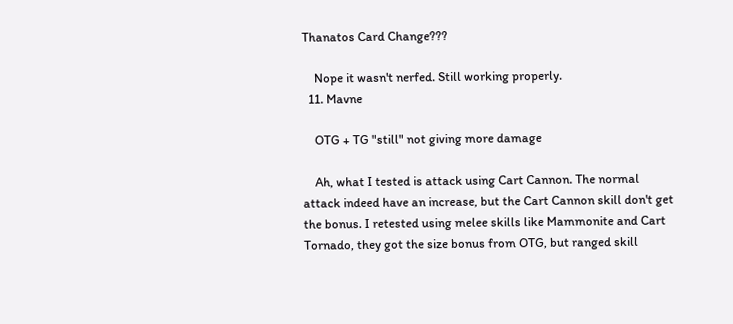Thanatos Card Change???

    Nope it wasn't nerfed. Still working properly.
  11. Mavne

    OTG + TG "still" not giving more damage

    Ah, what I tested is attack using Cart Cannon. The normal attack indeed have an increase, but the Cart Cannon skill don't get the bonus. I retested using melee skills like Mammonite and Cart Tornado, they got the size bonus from OTG, but ranged skill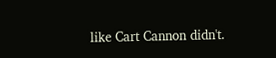like Cart Cannon didn't.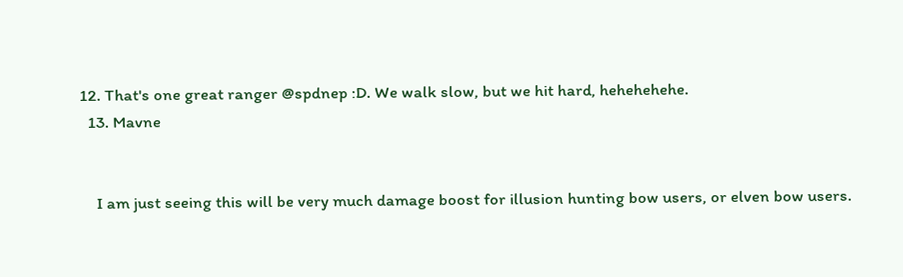12. That's one great ranger @spdnep :D. We walk slow, but we hit hard, hehehehehe.
  13. Mavne


    I am just seeing this will be very much damage boost for illusion hunting bow users, or elven bow users.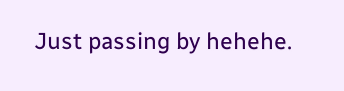Just passing by hehehe.